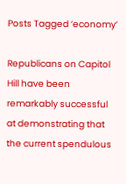Posts Tagged ‘economy’

Republicans on Capitol Hill have been remarkably successful at demonstrating that the current spendulous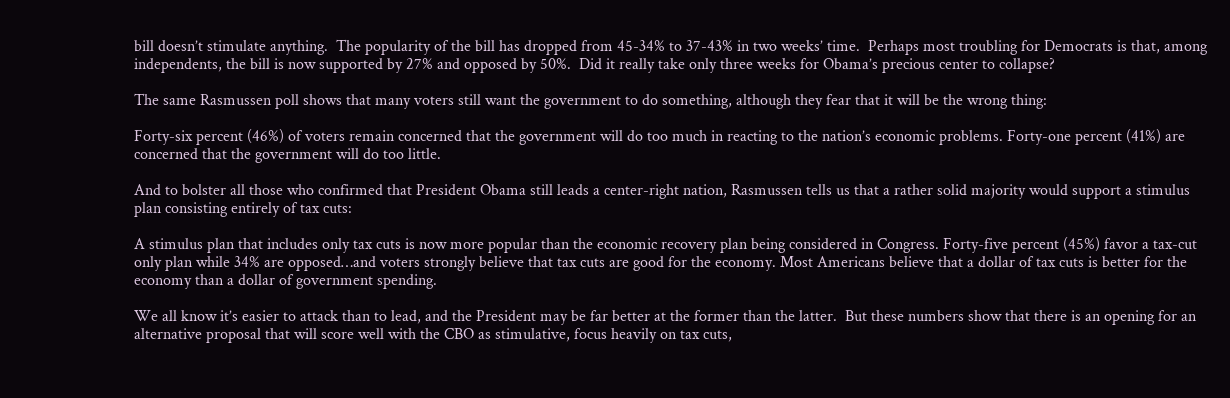bill doesn’t stimulate anything.  The popularity of the bill has dropped from 45-34% to 37-43% in two weeks’ time.  Perhaps most troubling for Democrats is that, among independents, the bill is now supported by 27% and opposed by 50%.  Did it really take only three weeks for Obama’s precious center to collapse?

The same Rasmussen poll shows that many voters still want the government to do something, although they fear that it will be the wrong thing:

Forty-six percent (46%) of voters remain concerned that the government will do too much in reacting to the nation’s economic problems. Forty-one percent (41%) are concerned that the government will do too little.

And to bolster all those who confirmed that President Obama still leads a center-right nation, Rasmussen tells us that a rather solid majority would support a stimulus plan consisting entirely of tax cuts:

A stimulus plan that includes only tax cuts is now more popular than the economic recovery plan being considered in Congress. Forty-five percent (45%) favor a tax-cut only plan while 34% are opposed…and voters strongly believe that tax cuts are good for the economy. Most Americans believe that a dollar of tax cuts is better for the economy than a dollar of government spending.

We all know it’s easier to attack than to lead, and the President may be far better at the former than the latter.  But these numbers show that there is an opening for an alternative proposal that will score well with the CBO as stimulative, focus heavily on tax cuts,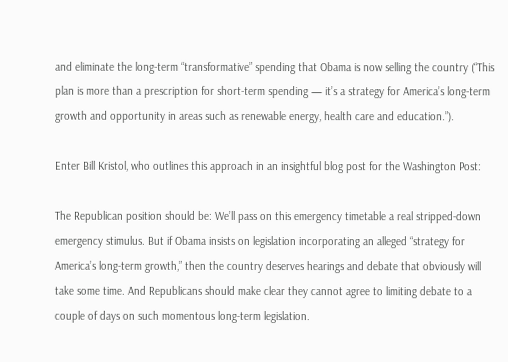and eliminate the long-term “transformative” spending that Obama is now selling the country (“This plan is more than a prescription for short-term spending — it’s a strategy for America’s long-term growth and opportunity in areas such as renewable energy, health care and education.”).

Enter Bill Kristol, who outlines this approach in an insightful blog post for the Washington Post:

The Republican position should be: We’ll pass on this emergency timetable a real stripped-down emergency stimulus. But if Obama insists on legislation incorporating an alleged “strategy for America’s long-term growth,” then the country deserves hearings and debate that obviously will take some time. And Republicans should make clear they cannot agree to limiting debate to a couple of days on such momentous long-term legislation.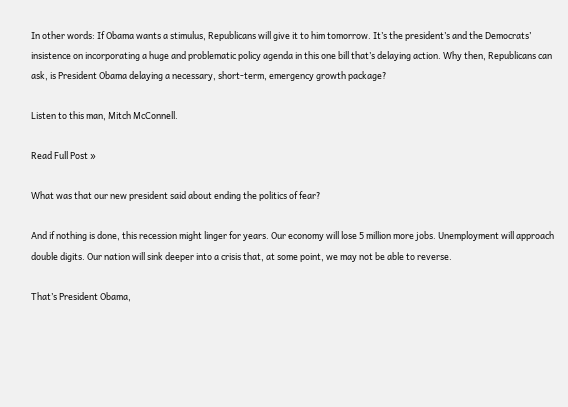In other words: If Obama wants a stimulus, Republicans will give it to him tomorrow. It’s the president’s and the Democrats’ insistence on incorporating a huge and problematic policy agenda in this one bill that’s delaying action. Why then, Republicans can ask, is President Obama delaying a necessary, short-term, emergency growth package?

Listen to this man, Mitch McConnell.

Read Full Post »

What was that our new president said about ending the politics of fear?

And if nothing is done, this recession might linger for years. Our economy will lose 5 million more jobs. Unemployment will approach double digits. Our nation will sink deeper into a crisis that, at some point, we may not be able to reverse.

That’s President Obama,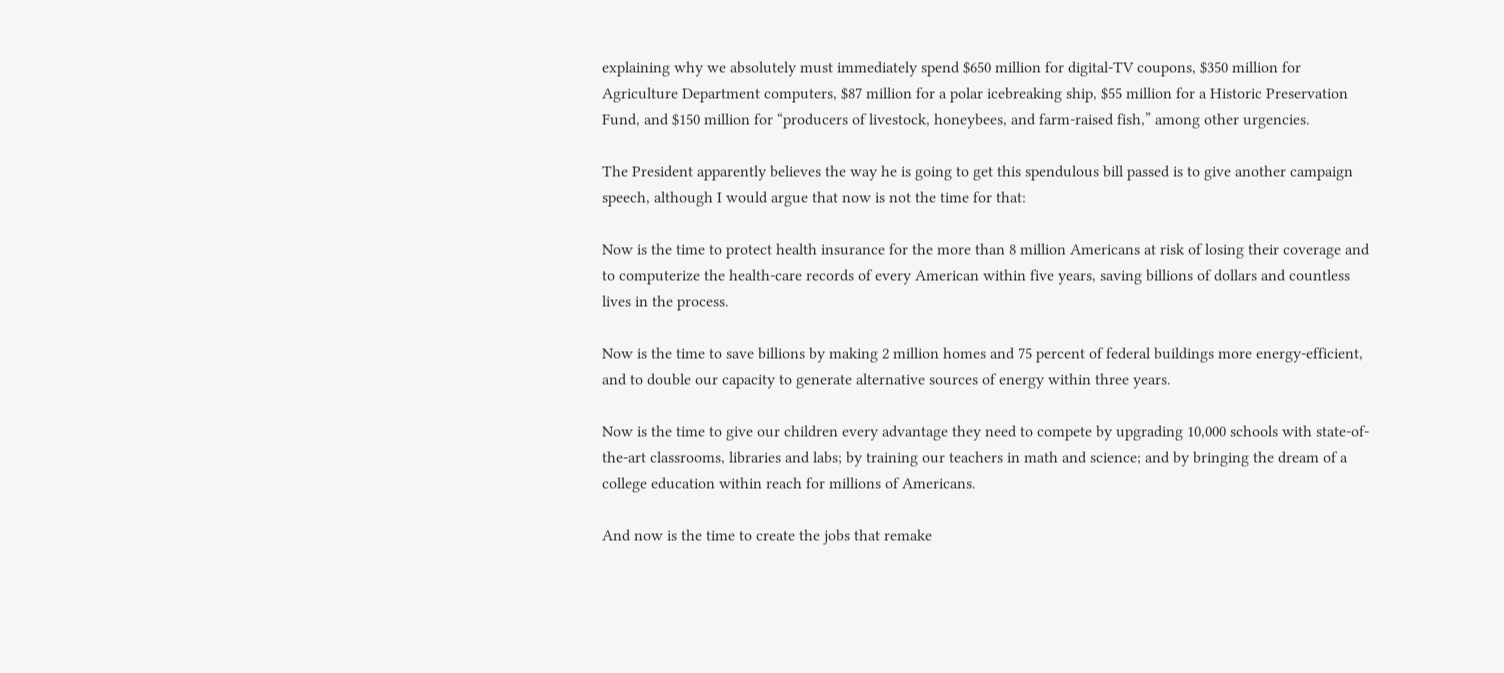explaining why we absolutely must immediately spend $650 million for digital-TV coupons, $350 million for Agriculture Department computers, $87 million for a polar icebreaking ship, $55 million for a Historic Preservation Fund, and $150 million for “producers of livestock, honeybees, and farm-raised fish,” among other urgencies.

The President apparently believes the way he is going to get this spendulous bill passed is to give another campaign speech, although I would argue that now is not the time for that:

Now is the time to protect health insurance for the more than 8 million Americans at risk of losing their coverage and to computerize the health-care records of every American within five years, saving billions of dollars and countless lives in the process.

Now is the time to save billions by making 2 million homes and 75 percent of federal buildings more energy-efficient, and to double our capacity to generate alternative sources of energy within three years.

Now is the time to give our children every advantage they need to compete by upgrading 10,000 schools with state-of-the-art classrooms, libraries and labs; by training our teachers in math and science; and by bringing the dream of a college education within reach for millions of Americans.

And now is the time to create the jobs that remake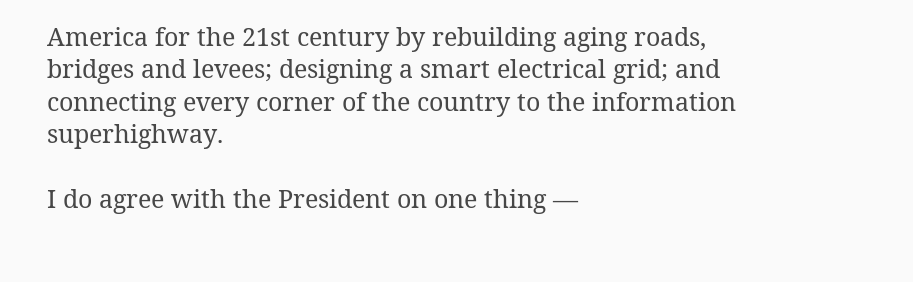America for the 21st century by rebuilding aging roads, bridges and levees; designing a smart electrical grid; and connecting every corner of the country to the information superhighway.

I do agree with the President on one thing —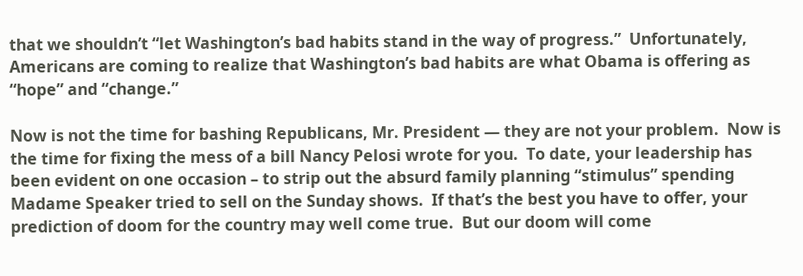that we shouldn’t “let Washington’s bad habits stand in the way of progress.”  Unfortunately, Americans are coming to realize that Washington’s bad habits are what Obama is offering as “hope” and “change.”

Now is not the time for bashing Republicans, Mr. President — they are not your problem.  Now is the time for fixing the mess of a bill Nancy Pelosi wrote for you.  To date, your leadership has been evident on one occasion – to strip out the absurd family planning “stimulus” spending Madame Speaker tried to sell on the Sunday shows.  If that’s the best you have to offer, your prediction of doom for the country may well come true.  But our doom will come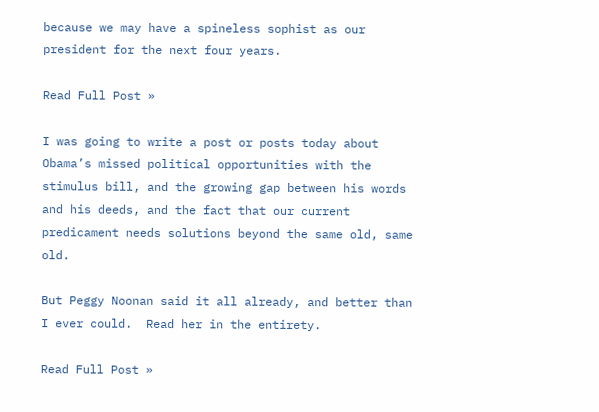because we may have a spineless sophist as our president for the next four years.

Read Full Post »

I was going to write a post or posts today about Obama’s missed political opportunities with the stimulus bill, and the growing gap between his words and his deeds, and the fact that our current predicament needs solutions beyond the same old, same old.

But Peggy Noonan said it all already, and better than I ever could.  Read her in the entirety.

Read Full Post »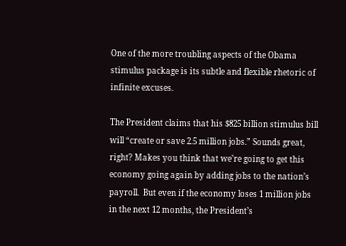One of the more troubling aspects of the Obama stimulus package is its subtle and flexible rhetoric of infinite excuses.

The President claims that his $825 billion stimulus bill will “create or save 2.5 million jobs.” Sounds great, right? Makes you think that we’re going to get this economy going again by adding jobs to the nation’s payroll.  But even if the economy loses 1 million jobs in the next 12 months, the President’s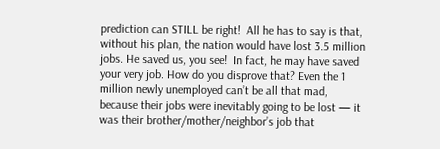prediction can STILL be right!  All he has to say is that, without his plan, the nation would have lost 3.5 million jobs. He saved us, you see!  In fact, he may have saved your very job. How do you disprove that? Even the 1 million newly unemployed can’t be all that mad, because their jobs were inevitably going to be lost — it was their brother/mother/neighbor’s job that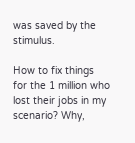was saved by the stimulus.

How to fix things for the 1 million who lost their jobs in my scenario? Why,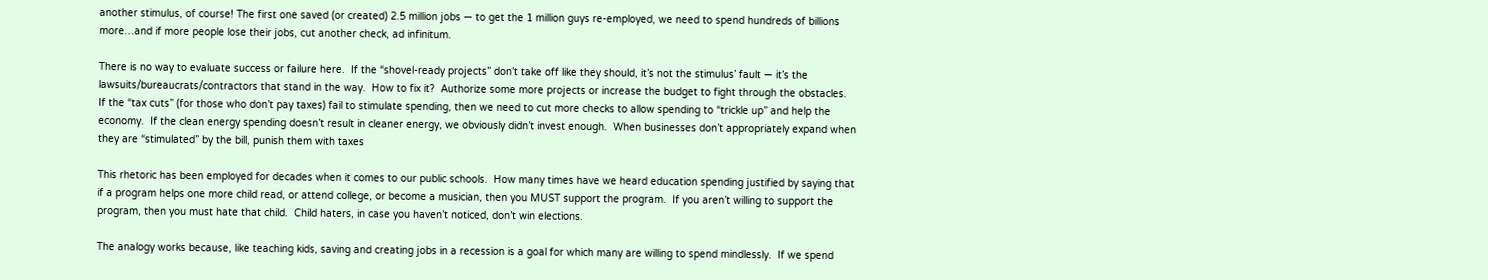another stimulus, of course! The first one saved (or created) 2.5 million jobs — to get the 1 million guys re-employed, we need to spend hundreds of billions more…and if more people lose their jobs, cut another check, ad infinitum.

There is no way to evaluate success or failure here.  If the “shovel-ready projects” don’t take off like they should, it’s not the stimulus’ fault — it’s the lawsuits/bureaucrats/contractors that stand in the way.  How to fix it?  Authorize some more projects or increase the budget to fight through the obstacles.  If the “tax cuts” (for those who don’t pay taxes) fail to stimulate spending, then we need to cut more checks to allow spending to “trickle up” and help the economy.  If the clean energy spending doesn’t result in cleaner energy, we obviously didn’t invest enough.  When businesses don’t appropriately expand when they are “stimulated” by the bill, punish them with taxes

This rhetoric has been employed for decades when it comes to our public schools.  How many times have we heard education spending justified by saying that if a program helps one more child read, or attend college, or become a musician, then you MUST support the program.  If you aren’t willing to support the program, then you must hate that child.  Child haters, in case you haven’t noticed, don’t win elections.

The analogy works because, like teaching kids, saving and creating jobs in a recession is a goal for which many are willing to spend mindlessly.  If we spend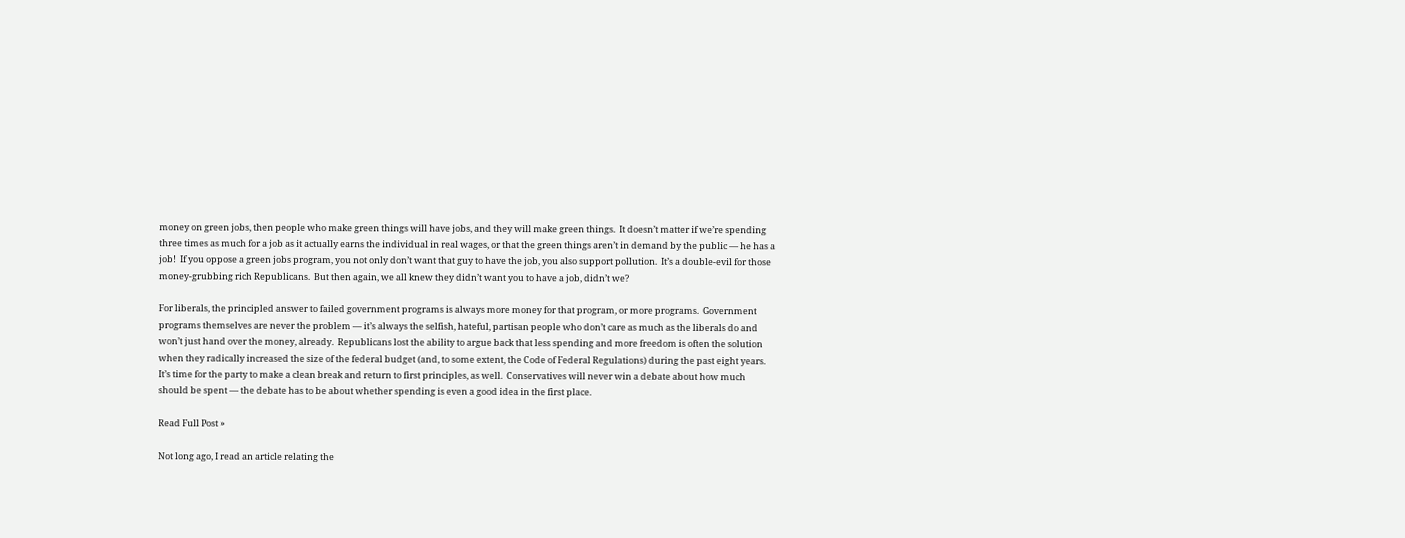money on green jobs, then people who make green things will have jobs, and they will make green things.  It doesn’t matter if we’re spending three times as much for a job as it actually earns the individual in real wages, or that the green things aren’t in demand by the public — he has a job!  If you oppose a green jobs program, you not only don’t want that guy to have the job, you also support pollution.  It’s a double-evil for those money-grubbing rich Republicans.  But then again, we all knew they didn’t want you to have a job, didn’t we?

For liberals, the principled answer to failed government programs is always more money for that program, or more programs.  Government programs themselves are never the problem — it’s always the selfish, hateful, partisan people who don’t care as much as the liberals do and won’t just hand over the money, already.  Republicans lost the ability to argue back that less spending and more freedom is often the solution when they radically increased the size of the federal budget (and, to some extent, the Code of Federal Regulations) during the past eight years.  It’s time for the party to make a clean break and return to first principles, as well.  Conservatives will never win a debate about how much should be spent — the debate has to be about whether spending is even a good idea in the first place.

Read Full Post »

Not long ago, I read an article relating the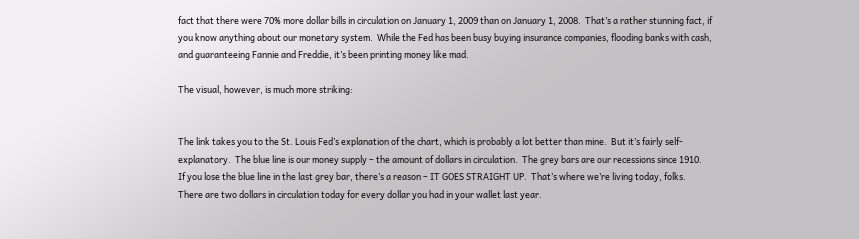fact that there were 70% more dollar bills in circulation on January 1, 2009 than on January 1, 2008.  That’s a rather stunning fact, if you know anything about our monetary system.  While the Fed has been busy buying insurance companies, flooding banks with cash, and guaranteeing Fannie and Freddie, it’s been printing money like mad.

The visual, however, is much more striking:


The link takes you to the St. Louis Fed’s explanation of the chart, which is probably a lot better than mine.  But it’s fairly self-explanatory.  The blue line is our money supply – the amount of dollars in circulation.  The grey bars are our recessions since 1910.  If you lose the blue line in the last grey bar, there’s a reason – IT GOES STRAIGHT UP.  That’s where we’re living today, folks.  There are two dollars in circulation today for every dollar you had in your wallet last year.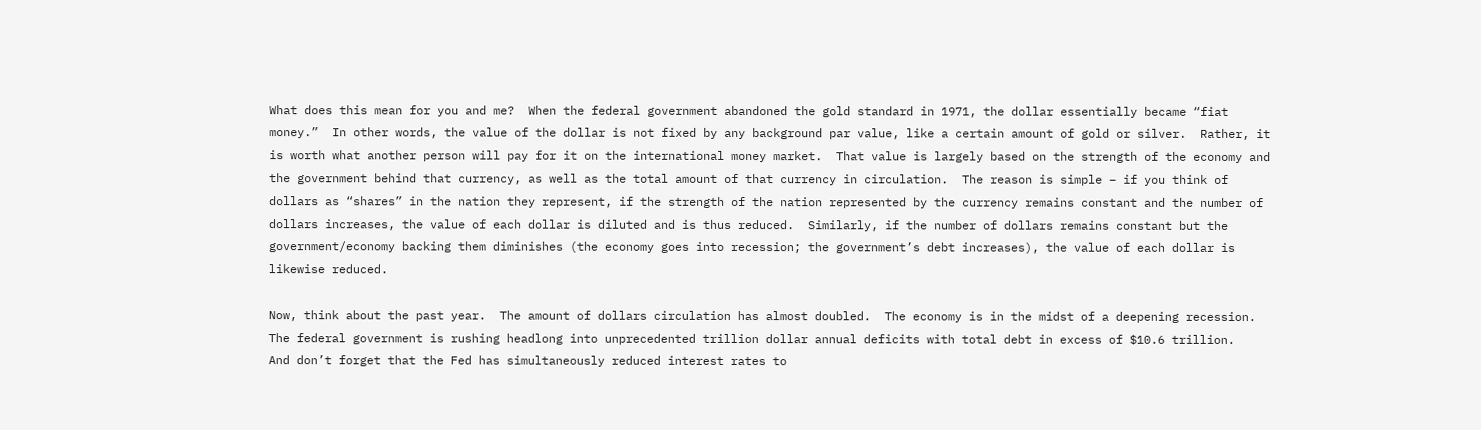What does this mean for you and me?  When the federal government abandoned the gold standard in 1971, the dollar essentially became “fiat money.”  In other words, the value of the dollar is not fixed by any background par value, like a certain amount of gold or silver.  Rather, it is worth what another person will pay for it on the international money market.  That value is largely based on the strength of the economy and the government behind that currency, as well as the total amount of that currency in circulation.  The reason is simple – if you think of dollars as “shares” in the nation they represent, if the strength of the nation represented by the currency remains constant and the number of dollars increases, the value of each dollar is diluted and is thus reduced.  Similarly, if the number of dollars remains constant but the government/economy backing them diminishes (the economy goes into recession; the government’s debt increases), the value of each dollar is likewise reduced.

Now, think about the past year.  The amount of dollars circulation has almost doubled.  The economy is in the midst of a deepening recession.  The federal government is rushing headlong into unprecedented trillion dollar annual deficits with total debt in excess of $10.6 trillion.   And don’t forget that the Fed has simultaneously reduced interest rates to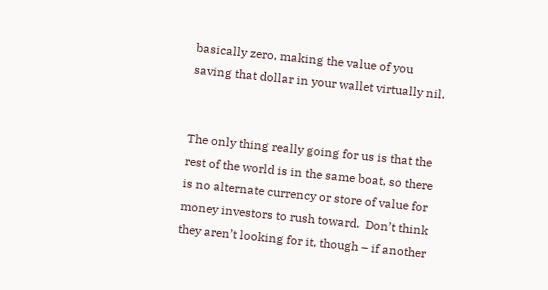basically zero, making the value of you saving that dollar in your wallet virtually nil.


The only thing really going for us is that the rest of the world is in the same boat, so there is no alternate currency or store of value for money investors to rush toward.  Don’t think they aren’t looking for it, though – if another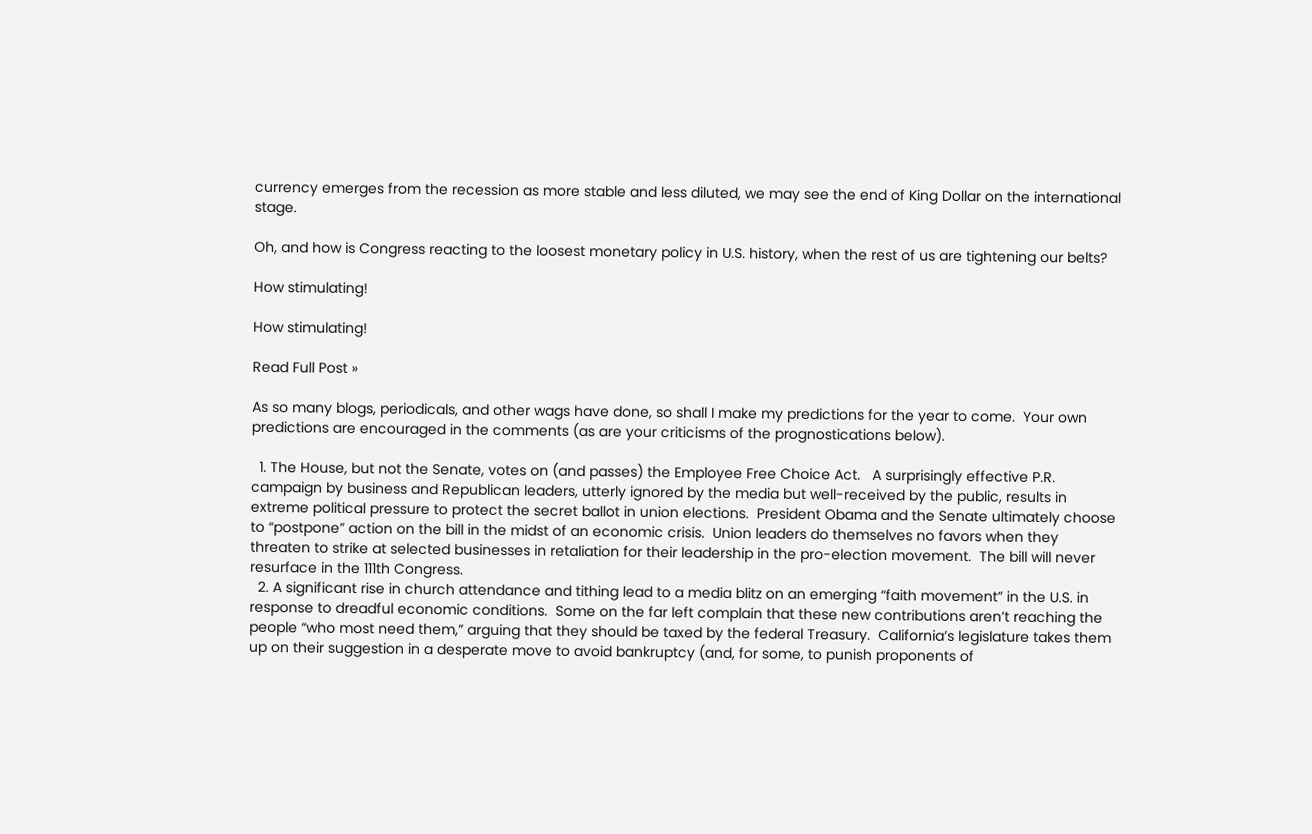currency emerges from the recession as more stable and less diluted, we may see the end of King Dollar on the international stage.

Oh, and how is Congress reacting to the loosest monetary policy in U.S. history, when the rest of us are tightening our belts?

How stimulating!

How stimulating!

Read Full Post »

As so many blogs, periodicals, and other wags have done, so shall I make my predictions for the year to come.  Your own predictions are encouraged in the comments (as are your criticisms of the prognostications below).

  1. The House, but not the Senate, votes on (and passes) the Employee Free Choice Act.   A surprisingly effective P.R. campaign by business and Republican leaders, utterly ignored by the media but well-received by the public, results in extreme political pressure to protect the secret ballot in union elections.  President Obama and the Senate ultimately choose to “postpone” action on the bill in the midst of an economic crisis.  Union leaders do themselves no favors when they threaten to strike at selected businesses in retaliation for their leadership in the pro-election movement.  The bill will never resurface in the 111th Congress.
  2. A significant rise in church attendance and tithing lead to a media blitz on an emerging “faith movement” in the U.S. in response to dreadful economic conditions.  Some on the far left complain that these new contributions aren’t reaching the people “who most need them,” arguing that they should be taxed by the federal Treasury.  California’s legislature takes them up on their suggestion in a desperate move to avoid bankruptcy (and, for some, to punish proponents of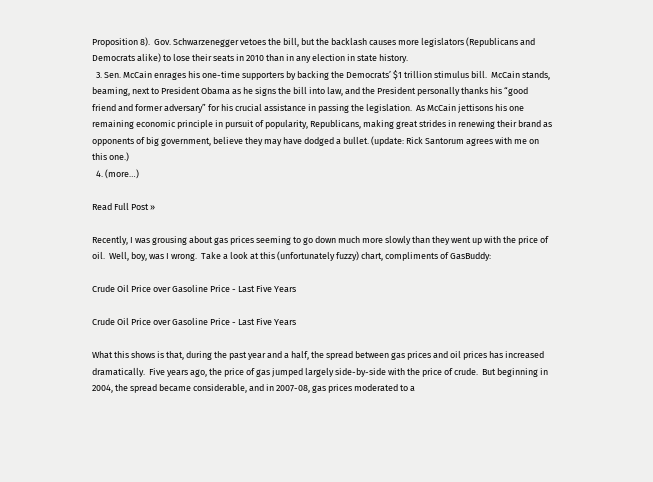Proposition 8).  Gov. Schwarzenegger vetoes the bill, but the backlash causes more legislators (Republicans and Democrats alike) to lose their seats in 2010 than in any election in state history.
  3. Sen. McCain enrages his one-time supporters by backing the Democrats’ $1 trillion stimulus bill.  McCain stands, beaming, next to President Obama as he signs the bill into law, and the President personally thanks his “good friend and former adversary” for his crucial assistance in passing the legislation.  As McCain jettisons his one remaining economic principle in pursuit of popularity, Republicans, making great strides in renewing their brand as opponents of big government, believe they may have dodged a bullet. (update: Rick Santorum agrees with me on this one.)
  4. (more…)

Read Full Post »

Recently, I was grousing about gas prices seeming to go down much more slowly than they went up with the price of oil.  Well, boy, was I wrong.  Take a look at this (unfortunately fuzzy) chart, compliments of GasBuddy:

Crude Oil Price over Gasoline Price - Last Five Years

Crude Oil Price over Gasoline Price - Last Five Years

What this shows is that, during the past year and a half, the spread between gas prices and oil prices has increased dramatically.  Five years ago, the price of gas jumped largely side-by-side with the price of crude.  But beginning in 2004, the spread became considerable, and in 2007-08, gas prices moderated to a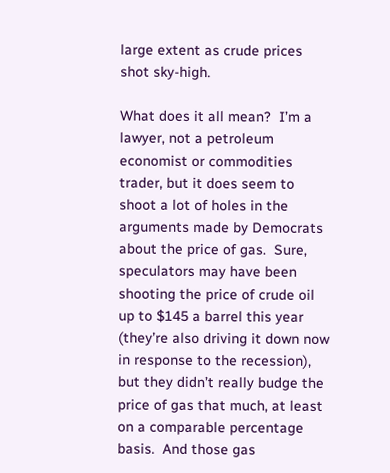large extent as crude prices shot sky-high.

What does it all mean?  I’m a lawyer, not a petroleum economist or commodities trader, but it does seem to shoot a lot of holes in the arguments made by Democrats about the price of gas.  Sure, speculators may have been shooting the price of crude oil up to $145 a barrel this year (they’re also driving it down now in response to the recession), but they didn’t really budge the price of gas that much, at least on a comparable percentage basis.  And those gas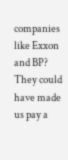companies like Exxon and BP?  They could have made us pay a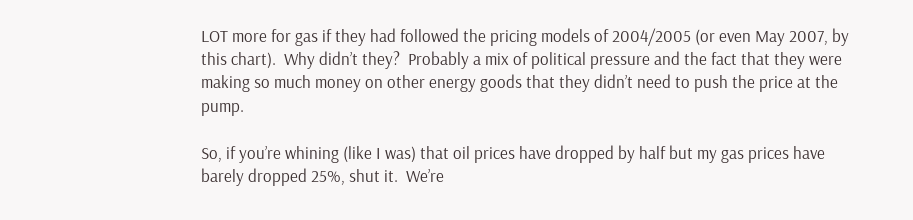LOT more for gas if they had followed the pricing models of 2004/2005 (or even May 2007, by this chart).  Why didn’t they?  Probably a mix of political pressure and the fact that they were making so much money on other energy goods that they didn’t need to push the price at the pump.

So, if you’re whining (like I was) that oil prices have dropped by half but my gas prices have barely dropped 25%, shut it.  We’re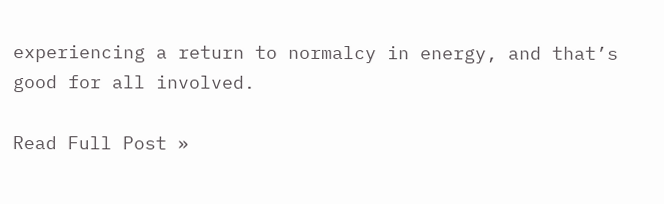experiencing a return to normalcy in energy, and that’s good for all involved.

Read Full Post »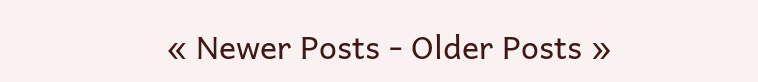« Newer Posts - Older Posts »